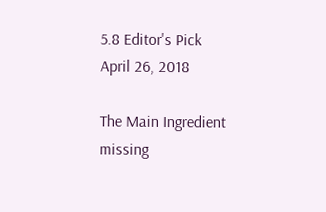5.8 Editor's Pick
April 26, 2018

The Main Ingredient missing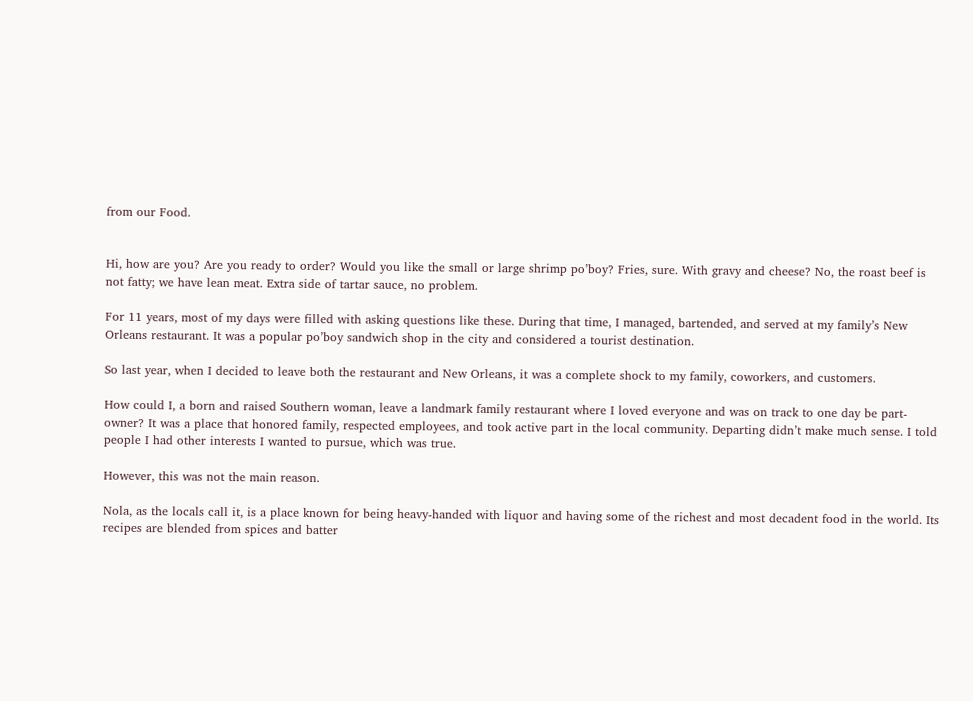from our Food.


Hi, how are you? Are you ready to order? Would you like the small or large shrimp po’boy? Fries, sure. With gravy and cheese? No, the roast beef is not fatty; we have lean meat. Extra side of tartar sauce, no problem.

For 11 years, most of my days were filled with asking questions like these. During that time, I managed, bartended, and served at my family’s New Orleans restaurant. It was a popular po’boy sandwich shop in the city and considered a tourist destination.

So last year, when I decided to leave both the restaurant and New Orleans, it was a complete shock to my family, coworkers, and customers.

How could I, a born and raised Southern woman, leave a landmark family restaurant where I loved everyone and was on track to one day be part-owner? It was a place that honored family, respected employees, and took active part in the local community. Departing didn’t make much sense. I told people I had other interests I wanted to pursue, which was true.

However, this was not the main reason.

Nola, as the locals call it, is a place known for being heavy-handed with liquor and having some of the richest and most decadent food in the world. Its recipes are blended from spices and batter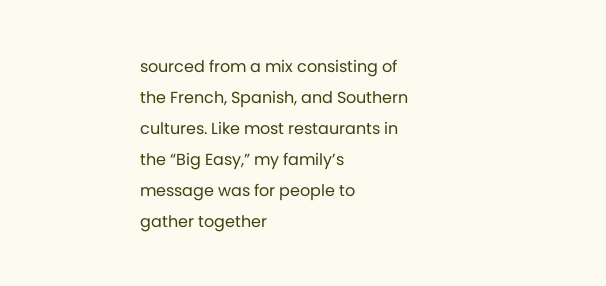sourced from a mix consisting of the French, Spanish, and Southern cultures. Like most restaurants in the “Big Easy,” my family’s message was for people to gather together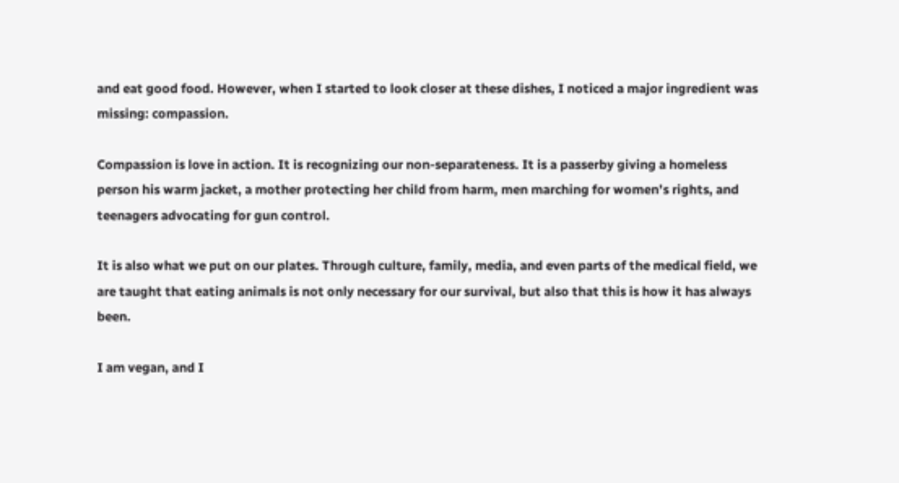and eat good food. However, when I started to look closer at these dishes, I noticed a major ingredient was missing: compassion.

Compassion is love in action. It is recognizing our non-separateness. It is a passerby giving a homeless person his warm jacket, a mother protecting her child from harm, men marching for women’s rights, and teenagers advocating for gun control.

It is also what we put on our plates. Through culture, family, media, and even parts of the medical field, we are taught that eating animals is not only necessary for our survival, but also that this is how it has always been.

I am vegan, and I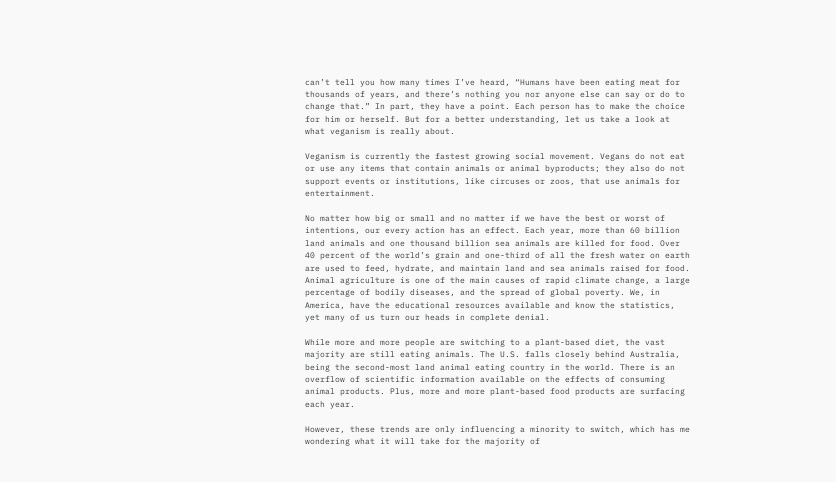can’t tell you how many times I’ve heard, “Humans have been eating meat for thousands of years, and there’s nothing you nor anyone else can say or do to change that.” In part, they have a point. Each person has to make the choice for him or herself. But for a better understanding, let us take a look at what veganism is really about.

Veganism is currently the fastest growing social movement. Vegans do not eat or use any items that contain animals or animal byproducts; they also do not support events or institutions, like circuses or zoos, that use animals for entertainment.

No matter how big or small and no matter if we have the best or worst of intentions, our every action has an effect. Each year, more than 60 billion land animals and one thousand billion sea animals are killed for food. Over 40 percent of the world’s grain and one-third of all the fresh water on earth are used to feed, hydrate, and maintain land and sea animals raised for food. Animal agriculture is one of the main causes of rapid climate change, a large percentage of bodily diseases, and the spread of global poverty. We, in America, have the educational resources available and know the statistics, yet many of us turn our heads in complete denial.

While more and more people are switching to a plant-based diet, the vast majority are still eating animals. The U.S. falls closely behind Australia, being the second-most land animal eating country in the world. There is an overflow of scientific information available on the effects of consuming animal products. Plus, more and more plant-based food products are surfacing each year.

However, these trends are only influencing a minority to switch, which has me wondering what it will take for the majority of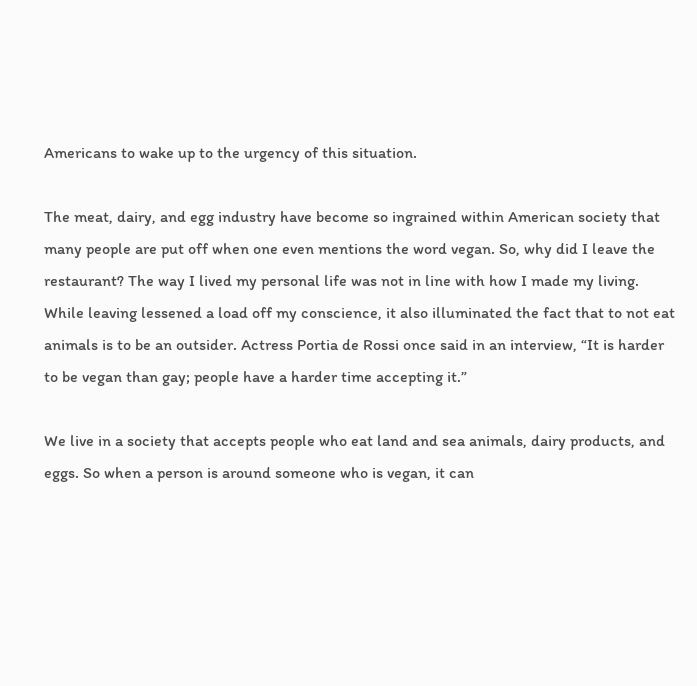Americans to wake up to the urgency of this situation.

The meat, dairy, and egg industry have become so ingrained within American society that many people are put off when one even mentions the word vegan. So, why did I leave the restaurant? The way I lived my personal life was not in line with how I made my living. While leaving lessened a load off my conscience, it also illuminated the fact that to not eat animals is to be an outsider. Actress Portia de Rossi once said in an interview, “It is harder to be vegan than gay; people have a harder time accepting it.”

We live in a society that accepts people who eat land and sea animals, dairy products, and eggs. So when a person is around someone who is vegan, it can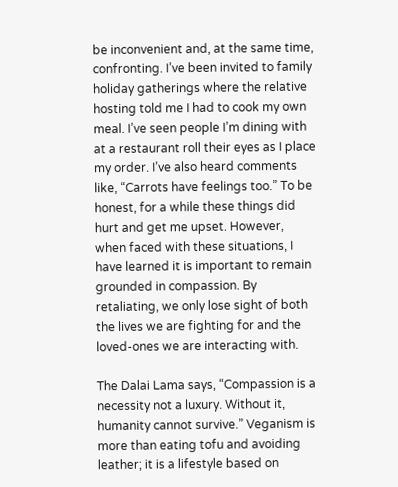be inconvenient and, at the same time, confronting. I’ve been invited to family holiday gatherings where the relative hosting told me I had to cook my own meal. I’ve seen people I’m dining with at a restaurant roll their eyes as I place my order. I’ve also heard comments like, “Carrots have feelings too.” To be honest, for a while these things did hurt and get me upset. However, when faced with these situations, I have learned it is important to remain grounded in compassion. By retaliating, we only lose sight of both the lives we are fighting for and the loved-ones we are interacting with.

The Dalai Lama says, “Compassion is a necessity not a luxury. Without it, humanity cannot survive.” Veganism is more than eating tofu and avoiding leather; it is a lifestyle based on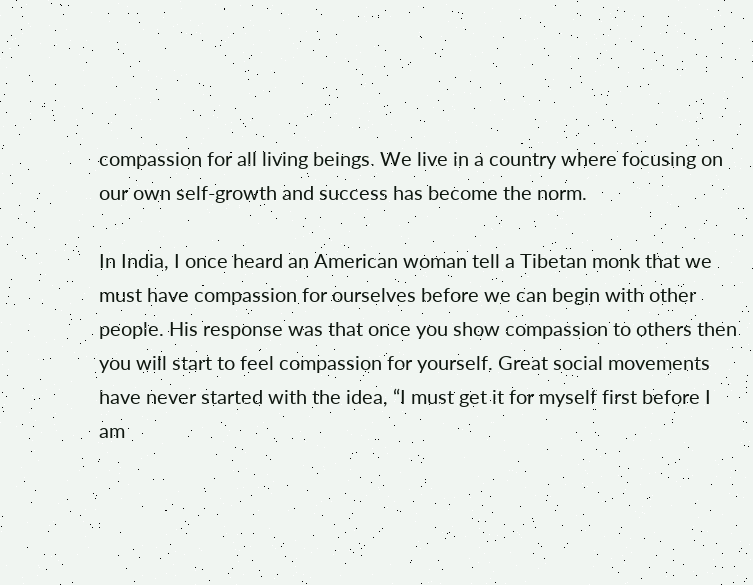compassion for all living beings. We live in a country where focusing on our own self-growth and success has become the norm.

In India, I once heard an American woman tell a Tibetan monk that we must have compassion for ourselves before we can begin with other people. His response was that once you show compassion to others then you will start to feel compassion for yourself. Great social movements have never started with the idea, “I must get it for myself first before I am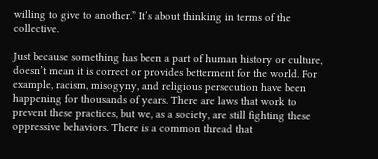willing to give to another.” It’s about thinking in terms of the collective.

Just because something has been a part of human history or culture, doesn’t mean it is correct or provides betterment for the world. For example, racism, misogyny, and religious persecution have been happening for thousands of years. There are laws that work to prevent these practices, but we, as a society, are still fighting these oppressive behaviors. There is a common thread that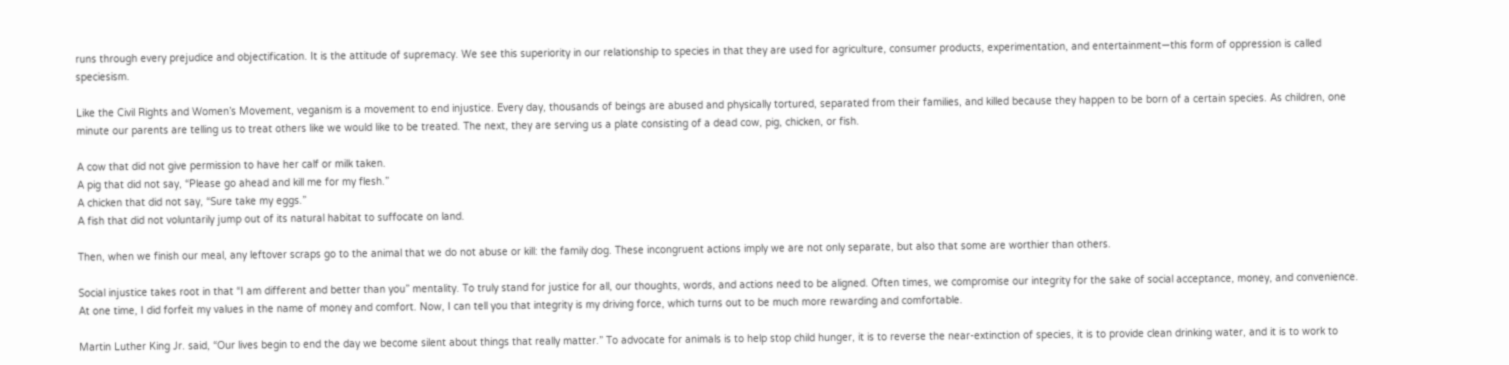runs through every prejudice and objectification. It is the attitude of supremacy. We see this superiority in our relationship to species in that they are used for agriculture, consumer products, experimentation, and entertainment—this form of oppression is called speciesism.

Like the Civil Rights and Women’s Movement, veganism is a movement to end injustice. Every day, thousands of beings are abused and physically tortured, separated from their families, and killed because they happen to be born of a certain species. As children, one minute our parents are telling us to treat others like we would like to be treated. The next, they are serving us a plate consisting of a dead cow, pig, chicken, or fish.

A cow that did not give permission to have her calf or milk taken.
A pig that did not say, “Please go ahead and kill me for my flesh.”
A chicken that did not say, “Sure take my eggs.”
A fish that did not voluntarily jump out of its natural habitat to suffocate on land.

Then, when we finish our meal, any leftover scraps go to the animal that we do not abuse or kill: the family dog. These incongruent actions imply we are not only separate, but also that some are worthier than others.

Social injustice takes root in that “I am different and better than you” mentality. To truly stand for justice for all, our thoughts, words, and actions need to be aligned. Often times, we compromise our integrity for the sake of social acceptance, money, and convenience. At one time, I did forfeit my values in the name of money and comfort. Now, I can tell you that integrity is my driving force, which turns out to be much more rewarding and comfortable.

Martin Luther King Jr. said, “Our lives begin to end the day we become silent about things that really matter.” To advocate for animals is to help stop child hunger, it is to reverse the near-extinction of species, it is to provide clean drinking water, and it is to work to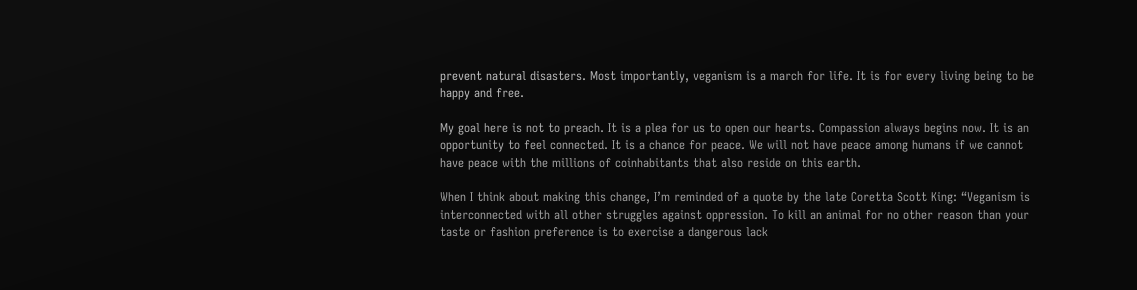prevent natural disasters. Most importantly, veganism is a march for life. It is for every living being to be happy and free.

My goal here is not to preach. It is a plea for us to open our hearts. Compassion always begins now. It is an opportunity to feel connected. It is a chance for peace. We will not have peace among humans if we cannot have peace with the millions of coinhabitants that also reside on this earth.

When I think about making this change, I’m reminded of a quote by the late Coretta Scott King: “Veganism is interconnected with all other struggles against oppression. To kill an animal for no other reason than your taste or fashion preference is to exercise a dangerous lack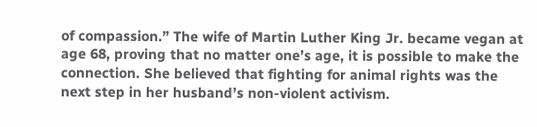of compassion.” The wife of Martin Luther King Jr. became vegan at age 68, proving that no matter one’s age, it is possible to make the connection. She believed that fighting for animal rights was the next step in her husband’s non-violent activism.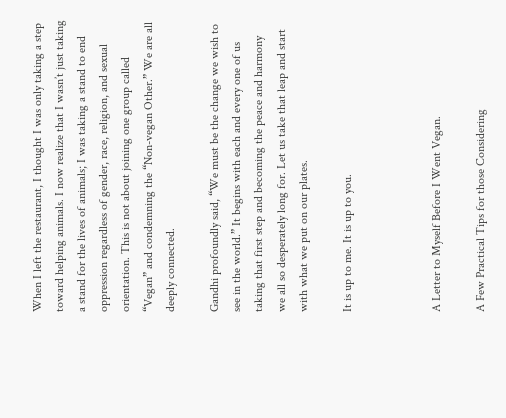When I left the restaurant, I thought I was only taking a step toward helping animals. I now realize that I wasn’t just taking a stand for the lives of animals; I was taking a stand to end oppression regardless of gender, race, religion, and sexual orientation. This is not about joining one group called “Vegan” and condemning the “Non-vegan Other.” We are all deeply connected.

Gandhi profoundly said, “We must be the change we wish to see in the world.” It begins with each and every one of us taking that first step and becoming the peace and harmony we all so desperately long for. Let us take that leap and start with what we put on our plates.

It is up to me. It is up to you.



A Letter to Myself Before I Went Vegan.

A Few Practical Tips for those Considering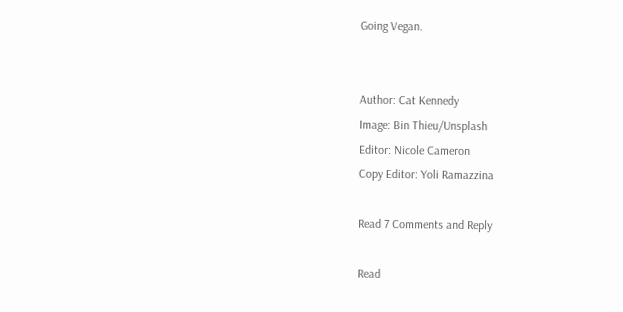Going Vegan.


Author: Cat Kennedy
Image: Bin Thieu/Unsplash
Editor: Nicole Cameron
Copy Editor: Yoli Ramazzina

Read 7 Comments and Reply

Read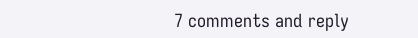7 comments and reply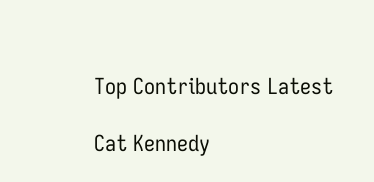Top Contributors Latest

Cat Kennedy